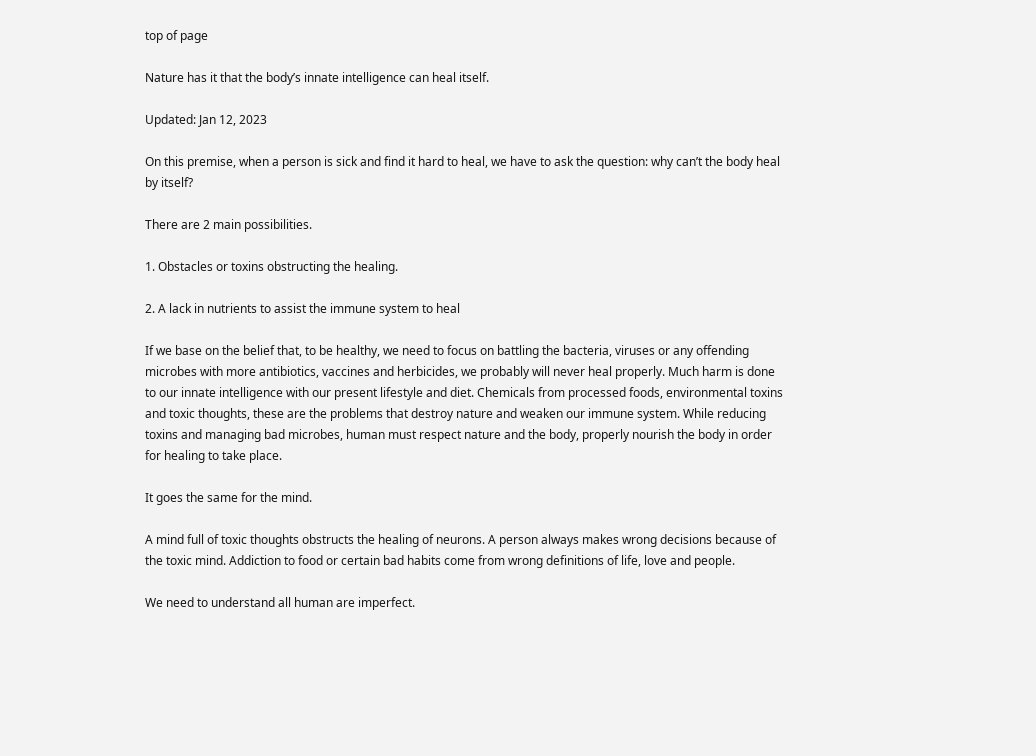top of page

Nature has it that the body’s innate intelligence can heal itself.

Updated: Jan 12, 2023

On this premise, when a person is sick and find it hard to heal, we have to ask the question: why can’t the body heal by itself?

There are 2 main possibilities.

1. Obstacles or toxins obstructing the healing.

2. A lack in nutrients to assist the immune system to heal

If we base on the belief that, to be healthy, we need to focus on battling the bacteria, viruses or any offending microbes with more antibiotics, vaccines and herbicides, we probably will never heal properly. Much harm is done to our innate intelligence with our present lifestyle and diet. Chemicals from processed foods, environmental toxins and toxic thoughts, these are the problems that destroy nature and weaken our immune system. While reducing toxins and managing bad microbes, human must respect nature and the body, properly nourish the body in order for healing to take place.

It goes the same for the mind.

A mind full of toxic thoughts obstructs the healing of neurons. A person always makes wrong decisions because of the toxic mind. Addiction to food or certain bad habits come from wrong definitions of life, love and people.

We need to understand all human are imperfect.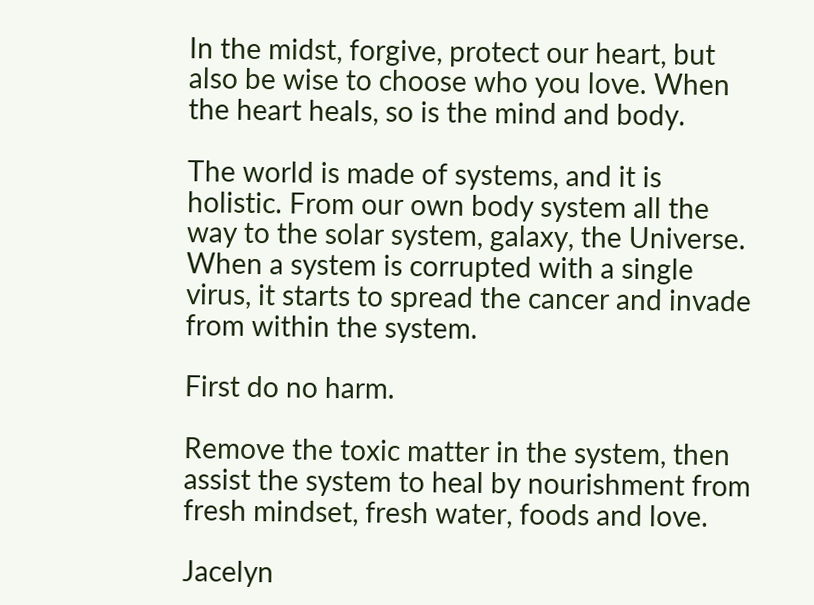In the midst, forgive, protect our heart, but also be wise to choose who you love. When the heart heals, so is the mind and body.

The world is made of systems, and it is holistic. From our own body system all the way to the solar system, galaxy, the Universe. When a system is corrupted with a single virus, it starts to spread the cancer and invade from within the system.

First do no harm.

Remove the toxic matter in the system, then assist the system to heal by nourishment from fresh mindset, fresh water, foods and love.

Jacelyn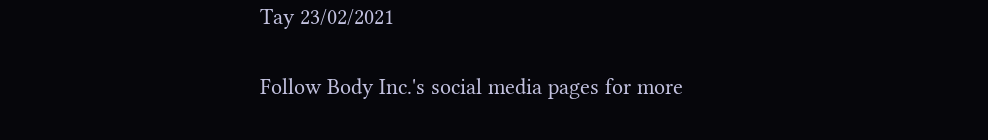Tay 23/02/2021

Follow Body Inc.'s social media pages for more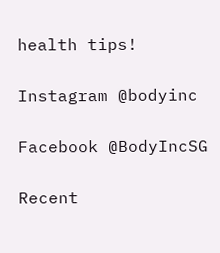health tips!

Instagram @bodyinc

Facebook @BodyIncSG

Recent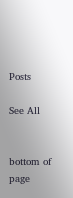Posts

See All


bottom of page